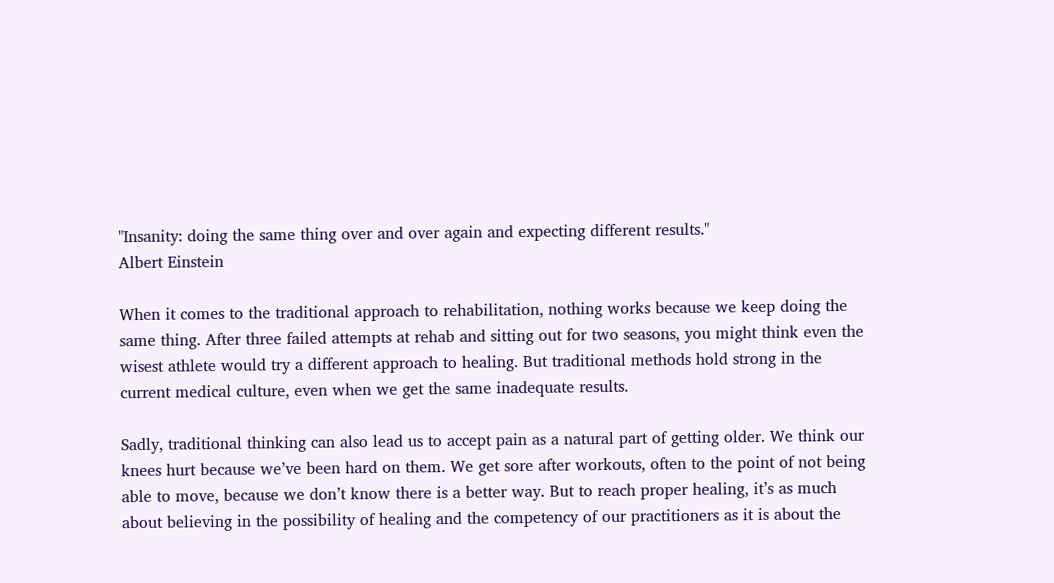"Insanity: doing the same thing over and over again and expecting different results."
Albert Einstein

When it comes to the traditional approach to rehabilitation, nothing works because we keep doing the same thing. After three failed attempts at rehab and sitting out for two seasons, you might think even the wisest athlete would try a different approach to healing. But traditional methods hold strong in the current medical culture, even when we get the same inadequate results.

Sadly, traditional thinking can also lead us to accept pain as a natural part of getting older. We think our knees hurt because we’ve been hard on them. We get sore after workouts, often to the point of not being able to move, because we don’t know there is a better way. But to reach proper healing, it’s as much about believing in the possibility of healing and the competency of our practitioners as it is about the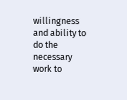willingness and ability to do the necessary work to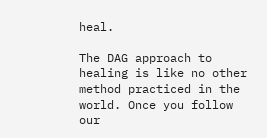heal.

The DAG approach to healing is like no other method practiced in the world. Once you follow our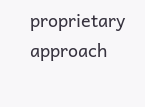proprietary approach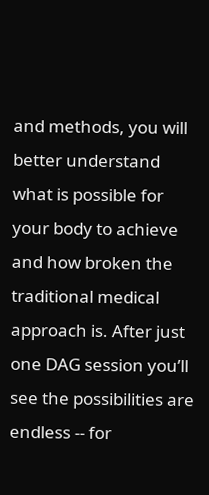and methods, you will better understand what is possible for your body to achieve and how broken the traditional medical approach is. After just one DAG session you’ll see the possibilities are endless -- for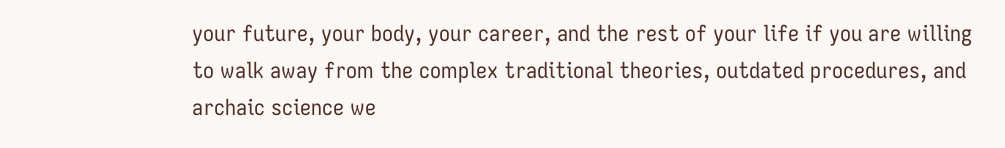your future, your body, your career, and the rest of your life if you are willing to walk away from the complex traditional theories, outdated procedures, and archaic science we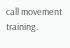call movement training.